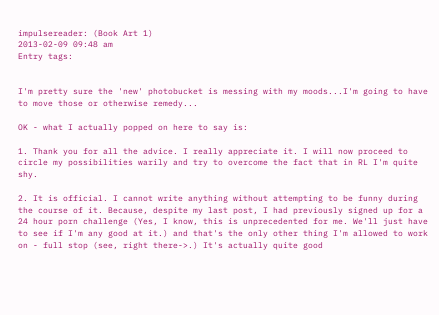impulsereader: (Book Art 1)
2013-02-09 09:48 am
Entry tags:


I'm pretty sure the 'new' photobucket is messing with my moods...I'm going to have to move those or otherwise remedy...

OK - what I actually popped on here to say is:

1. Thank you for all the advice. I really appreciate it. I will now proceed to circle my possibilities warily and try to overcome the fact that in RL I'm quite shy.

2. It is official. I cannot write anything without attempting to be funny during the course of it. Because, despite my last post, I had previously signed up for a 24 hour porn challenge (Yes, I know, this is unprecedented for me. We'll just have to see if I'm any good at it.) and that's the only other thing I'm allowed to work on - full stop (see, right there->.) It's actually quite good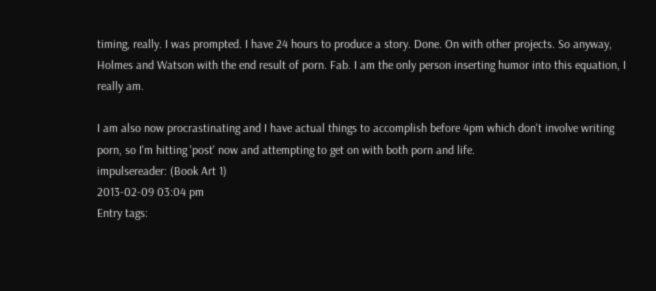timing, really. I was prompted. I have 24 hours to produce a story. Done. On with other projects. So anyway, Holmes and Watson with the end result of porn. Fab. I am the only person inserting humor into this equation, I really am.

I am also now procrastinating and I have actual things to accomplish before 4pm which don't involve writing porn, so I'm hitting 'post' now and attempting to get on with both porn and life.
impulsereader: (Book Art 1)
2013-02-09 03:04 pm
Entry tags: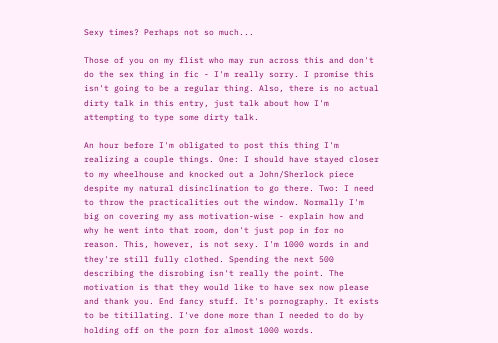Sexy times? Perhaps not so much...

Those of you on my flist who may run across this and don't do the sex thing in fic - I'm really sorry. I promise this isn't going to be a regular thing. Also, there is no actual dirty talk in this entry, just talk about how I'm attempting to type some dirty talk.

An hour before I'm obligated to post this thing I'm realizing a couple things. One: I should have stayed closer to my wheelhouse and knocked out a John/Sherlock piece despite my natural disinclination to go there. Two: I need to throw the practicalities out the window. Normally I'm big on covering my ass motivation-wise - explain how and why he went into that room, don't just pop in for no reason. This, however, is not sexy. I'm 1000 words in and they're still fully clothed. Spending the next 500 describing the disrobing isn't really the point. The motivation is that they would like to have sex now please and thank you. End fancy stuff. It's pornography. It exists to be titillating. I've done more than I needed to do by holding off on the porn for almost 1000 words.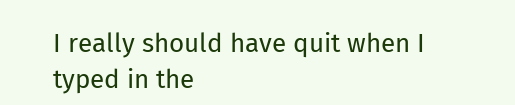I really should have quit when I typed in the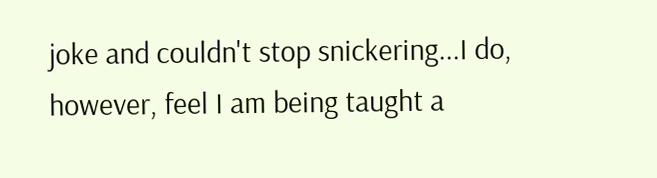joke and couldn't stop snickering...I do, however, feel I am being taught a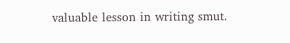valuable lesson in writing smut.